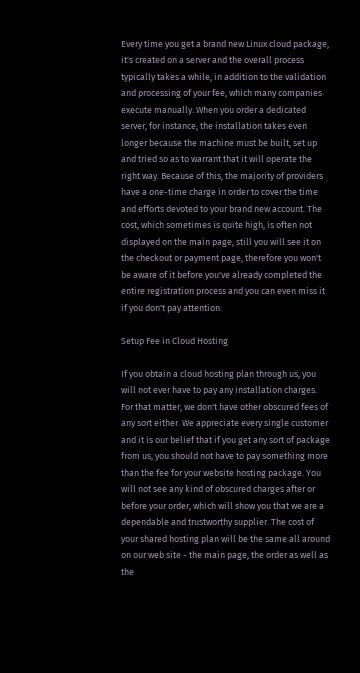Every time you get a brand new Linux cloud package, it's created on a server and the overall process typically takes a while, in addition to the validation and processing of your fee, which many companies execute manually. When you order a dedicated server, for instance, the installation takes even longer because the machine must be built, set up and tried so as to warrant that it will operate the right way. Because of this, the majority of providers have a one-time charge in order to cover the time and efforts devoted to your brand new account. The cost, which sometimes is quite high, is often not displayed on the main page, still you will see it on the checkout or payment page, therefore you won't be aware of it before you've already completed the entire registration process and you can even miss it if you don't pay attention.

Setup Fee in Cloud Hosting

If you obtain a cloud hosting plan through us, you will not ever have to pay any installation charges. For that matter, we don't have other obscured fees of any sort either. We appreciate every single customer and it is our belief that if you get any sort of package from us, you should not have to pay something more than the fee for your website hosting package. You will not see any kind of obscured charges after or before your order, which will show you that we are a dependable and trustworthy supplier. The cost of your shared hosting plan will be the same all around on our web site - the main page, the order as well as the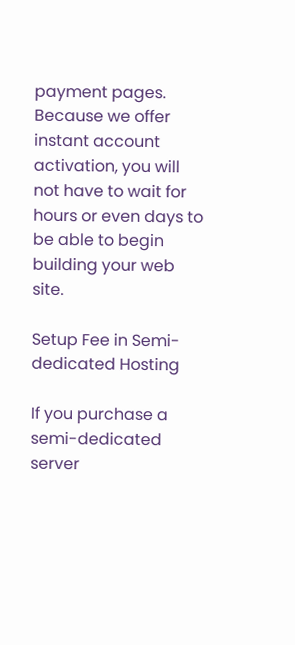payment pages. Because we offer instant account activation, you will not have to wait for hours or even days to be able to begin building your web site.

Setup Fee in Semi-dedicated Hosting

If you purchase a semi-dedicated server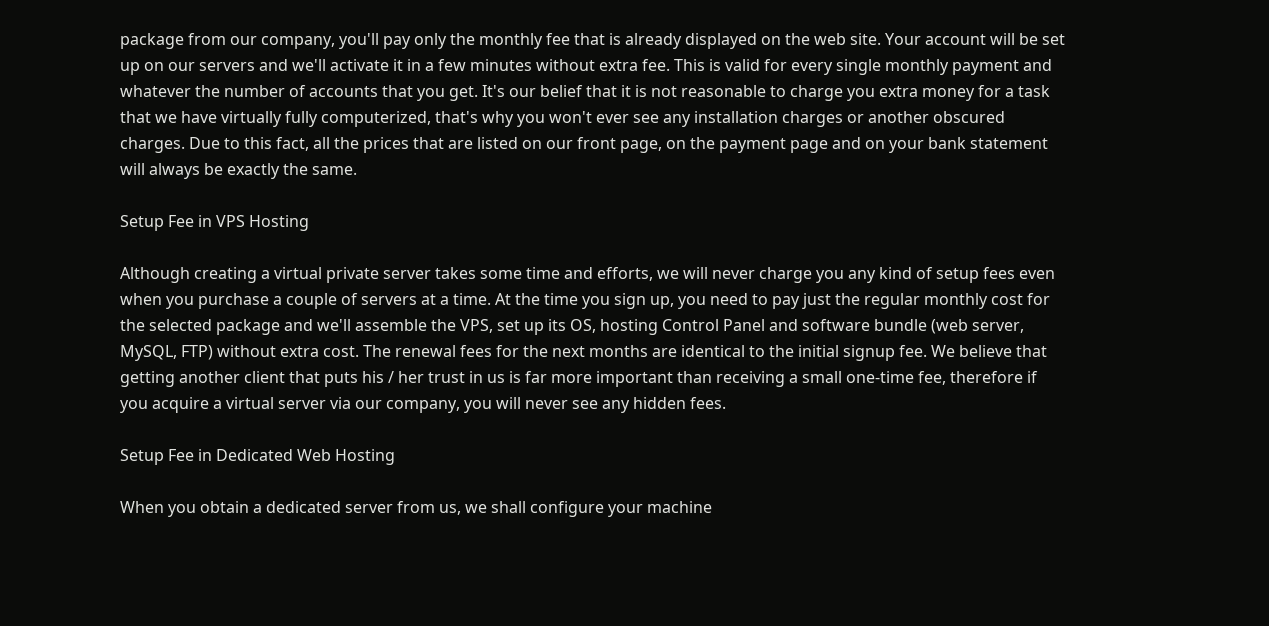package from our company, you'll pay only the monthly fee that is already displayed on the web site. Your account will be set up on our servers and we'll activate it in a few minutes without extra fee. This is valid for every single monthly payment and whatever the number of accounts that you get. It's our belief that it is not reasonable to charge you extra money for a task that we have virtually fully computerized, that's why you won't ever see any installation charges or another obscured charges. Due to this fact, all the prices that are listed on our front page, on the payment page and on your bank statement will always be exactly the same.

Setup Fee in VPS Hosting

Although creating a virtual private server takes some time and efforts, we will never charge you any kind of setup fees even when you purchase a couple of servers at a time. At the time you sign up, you need to pay just the regular monthly cost for the selected package and we'll assemble the VPS, set up its OS, hosting Control Panel and software bundle (web server, MySQL, FTP) without extra cost. The renewal fees for the next months are identical to the initial signup fee. We believe that getting another client that puts his / her trust in us is far more important than receiving a small one-time fee, therefore if you acquire a virtual server via our company, you will never see any hidden fees.

Setup Fee in Dedicated Web Hosting

When you obtain a dedicated server from us, we shall configure your machine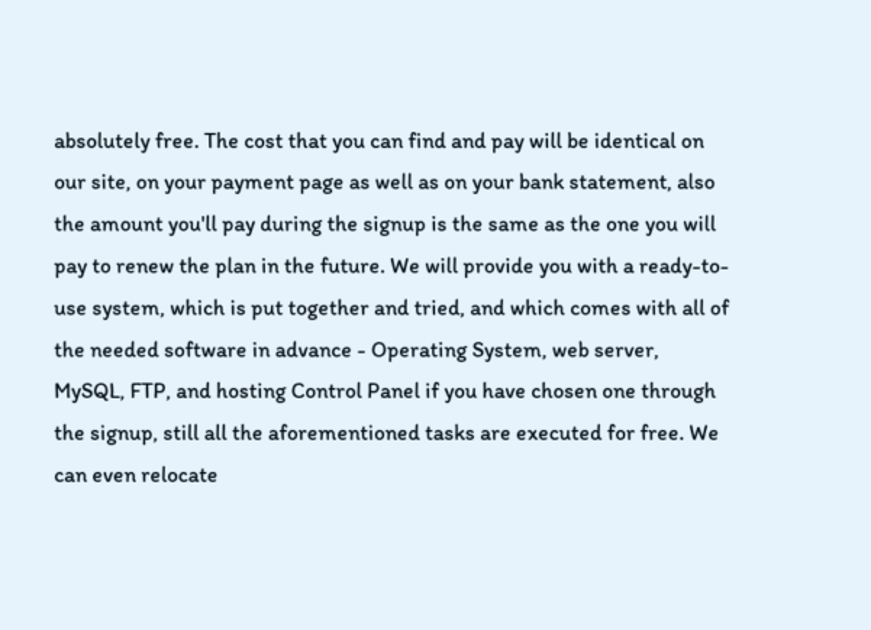absolutely free. The cost that you can find and pay will be identical on our site, on your payment page as well as on your bank statement, also the amount you'll pay during the signup is the same as the one you will pay to renew the plan in the future. We will provide you with a ready-to-use system, which is put together and tried, and which comes with all of the needed software in advance - Operating System, web server, MySQL, FTP, and hosting Control Panel if you have chosen one through the signup, still all the aforementioned tasks are executed for free. We can even relocate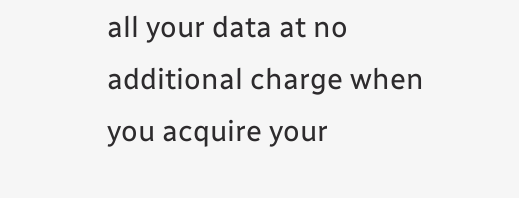all your data at no additional charge when you acquire your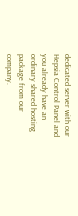dedicated server with our Hepsia Control Panel and you already have an ordinary shared hosting package from our company.